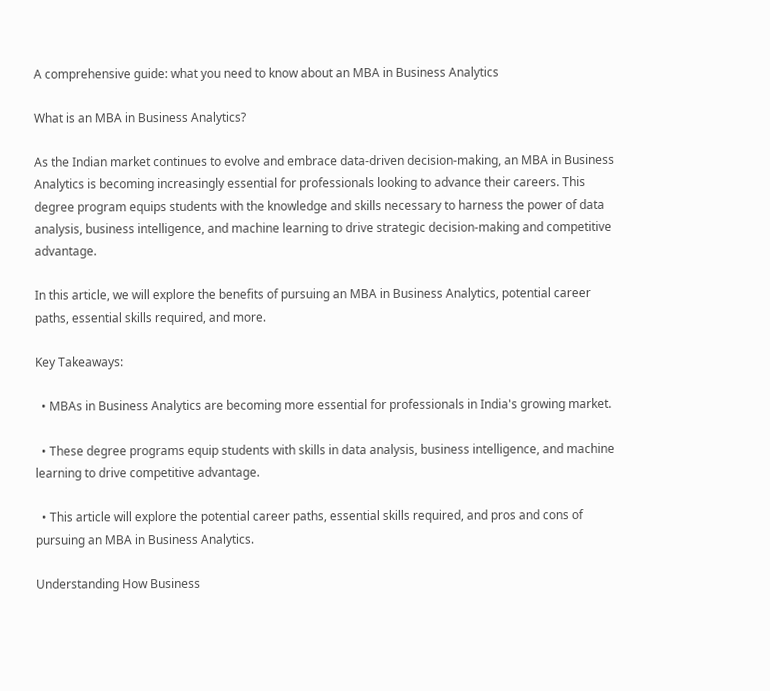A comprehensive guide: what you need to know about an MBA in Business Analytics

What is an MBA in Business Analytics?

As the Indian market continues to evolve and embrace data-driven decision-making, an MBA in Business Analytics is becoming increasingly essential for professionals looking to advance their careers. This degree program equips students with the knowledge and skills necessary to harness the power of data analysis, business intelligence, and machine learning to drive strategic decision-making and competitive advantage.

In this article, we will explore the benefits of pursuing an MBA in Business Analytics, potential career paths, essential skills required, and more.

Key Takeaways:

  • MBAs in Business Analytics are becoming more essential for professionals in India's growing market.

  • These degree programs equip students with skills in data analysis, business intelligence, and machine learning to drive competitive advantage.

  • This article will explore the potential career paths, essential skills required, and pros and cons of pursuing an MBA in Business Analytics.

Understanding How Business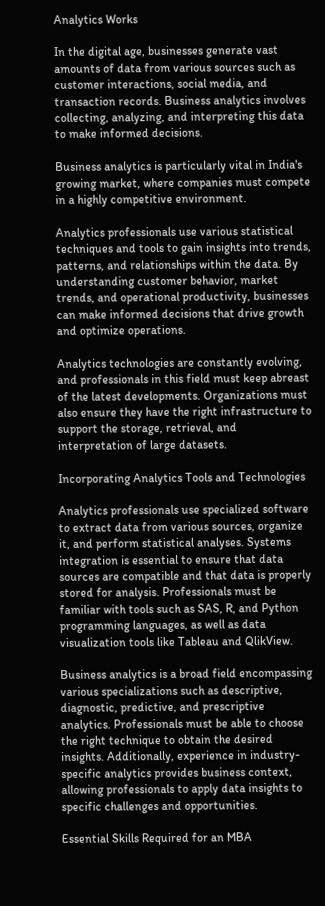Analytics Works

In the digital age, businesses generate vast amounts of data from various sources such as customer interactions, social media, and transaction records. Business analytics involves collecting, analyzing, and interpreting this data to make informed decisions.

Business analytics is particularly vital in India's growing market, where companies must compete in a highly competitive environment.

Analytics professionals use various statistical techniques and tools to gain insights into trends, patterns, and relationships within the data. By understanding customer behavior, market trends, and operational productivity, businesses can make informed decisions that drive growth and optimize operations.

Analytics technologies are constantly evolving, and professionals in this field must keep abreast of the latest developments. Organizations must also ensure they have the right infrastructure to support the storage, retrieval, and interpretation of large datasets.

Incorporating Analytics Tools and Technologies

Analytics professionals use specialized software to extract data from various sources, organize it, and perform statistical analyses. Systems integration is essential to ensure that data sources are compatible and that data is properly stored for analysis. Professionals must be familiar with tools such as SAS, R, and Python programming languages, as well as data visualization tools like Tableau and QlikView.

Business analytics is a broad field encompassing various specializations such as descriptive, diagnostic, predictive, and prescriptive analytics. Professionals must be able to choose the right technique to obtain the desired insights. Additionally, experience in industry-specific analytics provides business context, allowing professionals to apply data insights to specific challenges and opportunities.

Essential Skills Required for an MBA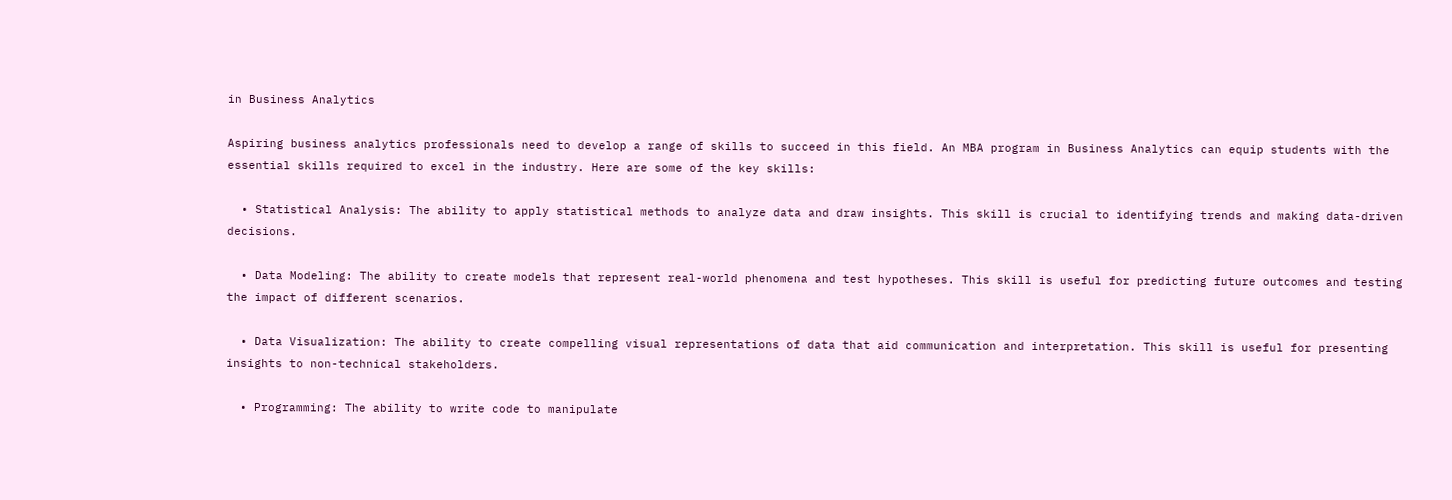in Business Analytics

Aspiring business analytics professionals need to develop a range of skills to succeed in this field. An MBA program in Business Analytics can equip students with the essential skills required to excel in the industry. Here are some of the key skills:

  • Statistical Analysis: The ability to apply statistical methods to analyze data and draw insights. This skill is crucial to identifying trends and making data-driven decisions.

  • Data Modeling: The ability to create models that represent real-world phenomena and test hypotheses. This skill is useful for predicting future outcomes and testing the impact of different scenarios.

  • Data Visualization: The ability to create compelling visual representations of data that aid communication and interpretation. This skill is useful for presenting insights to non-technical stakeholders.

  • Programming: The ability to write code to manipulate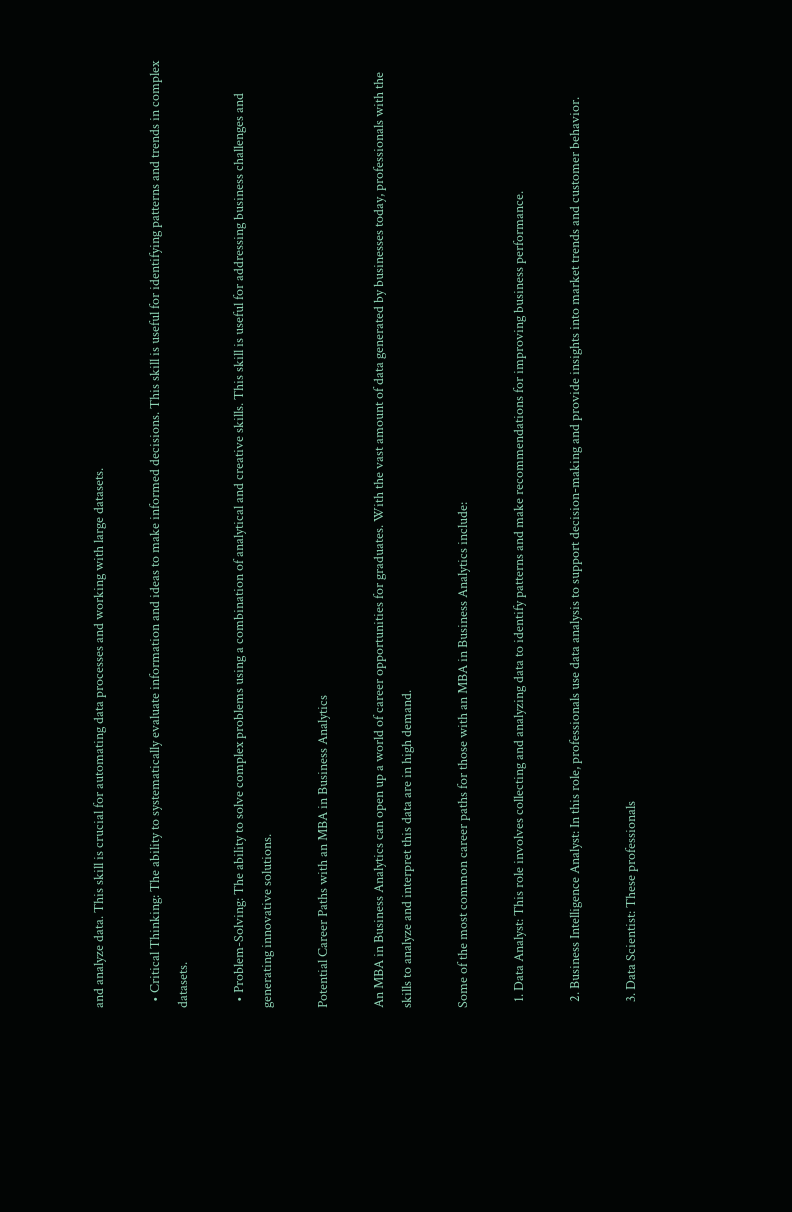and analyze data. This skill is crucial for automating data processes and working with large datasets.

  • Critical Thinking: The ability to systematically evaluate information and ideas to make informed decisions. This skill is useful for identifying patterns and trends in complex datasets.

  • Problem-Solving: The ability to solve complex problems using a combination of analytical and creative skills. This skill is useful for addressing business challenges and generating innovative solutions.

Potential Career Paths with an MBA in Business Analytics

An MBA in Business Analytics can open up a world of career opportunities for graduates. With the vast amount of data generated by businesses today, professionals with the skills to analyze and interpret this data are in high demand.

Some of the most common career paths for those with an MBA in Business Analytics include:

  1. Data Analyst: This role involves collecting and analyzing data to identify patterns and make recommendations for improving business performance.

  2. Business Intelligence Analyst: In this role, professionals use data analysis to support decision-making and provide insights into market trends and customer behavior.

  3. Data Scientist: These professionals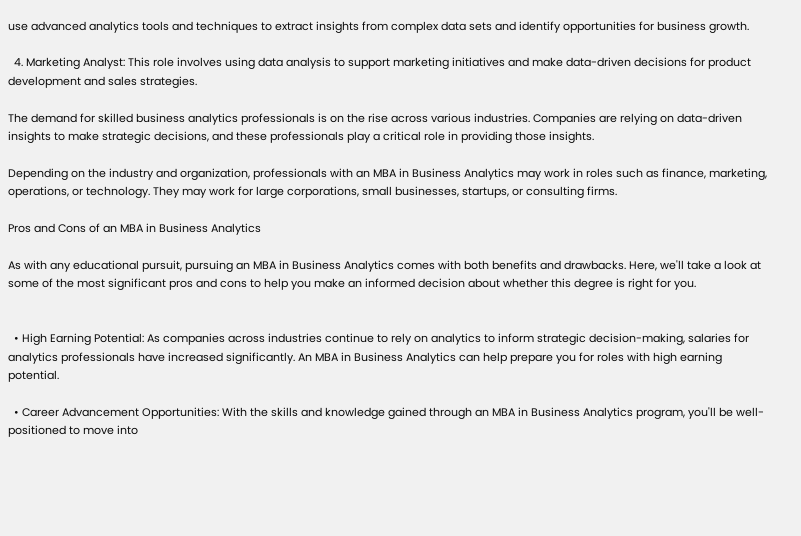use advanced analytics tools and techniques to extract insights from complex data sets and identify opportunities for business growth.

  4. Marketing Analyst: This role involves using data analysis to support marketing initiatives and make data-driven decisions for product development and sales strategies.

The demand for skilled business analytics professionals is on the rise across various industries. Companies are relying on data-driven insights to make strategic decisions, and these professionals play a critical role in providing those insights.

Depending on the industry and organization, professionals with an MBA in Business Analytics may work in roles such as finance, marketing, operations, or technology. They may work for large corporations, small businesses, startups, or consulting firms.

Pros and Cons of an MBA in Business Analytics

As with any educational pursuit, pursuing an MBA in Business Analytics comes with both benefits and drawbacks. Here, we'll take a look at some of the most significant pros and cons to help you make an informed decision about whether this degree is right for you.


  • High Earning Potential: As companies across industries continue to rely on analytics to inform strategic decision-making, salaries for analytics professionals have increased significantly. An MBA in Business Analytics can help prepare you for roles with high earning potential.

  • Career Advancement Opportunities: With the skills and knowledge gained through an MBA in Business Analytics program, you'll be well-positioned to move into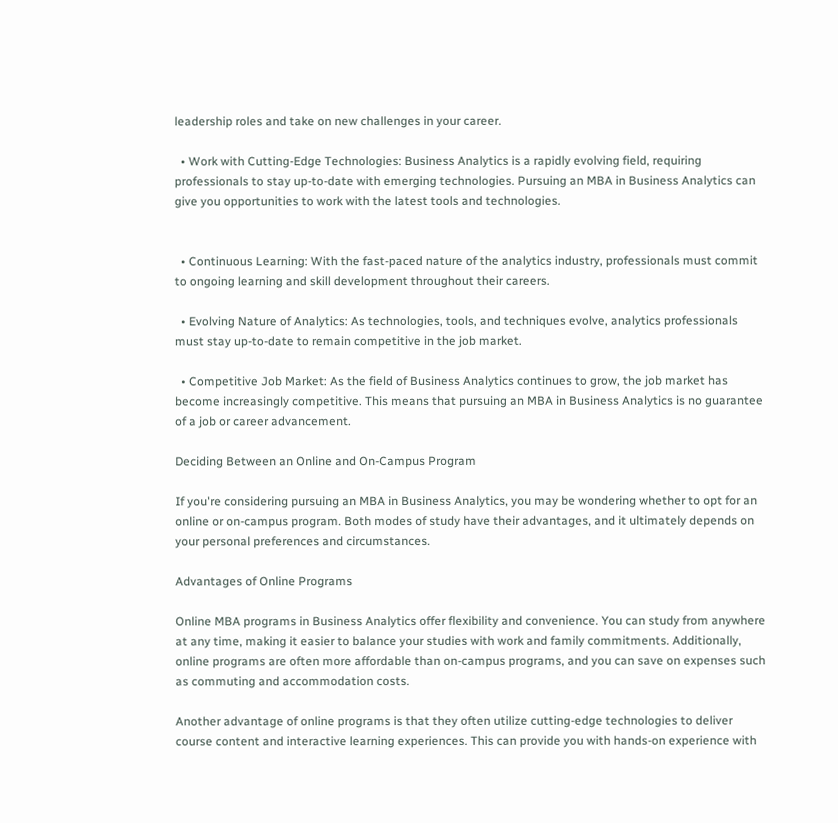leadership roles and take on new challenges in your career.

  • Work with Cutting-Edge Technologies: Business Analytics is a rapidly evolving field, requiring professionals to stay up-to-date with emerging technologies. Pursuing an MBA in Business Analytics can give you opportunities to work with the latest tools and technologies.


  • Continuous Learning: With the fast-paced nature of the analytics industry, professionals must commit to ongoing learning and skill development throughout their careers.

  • Evolving Nature of Analytics: As technologies, tools, and techniques evolve, analytics professionals must stay up-to-date to remain competitive in the job market.

  • Competitive Job Market: As the field of Business Analytics continues to grow, the job market has become increasingly competitive. This means that pursuing an MBA in Business Analytics is no guarantee of a job or career advancement.

Deciding Between an Online and On-Campus Program

If you're considering pursuing an MBA in Business Analytics, you may be wondering whether to opt for an online or on-campus program. Both modes of study have their advantages, and it ultimately depends on your personal preferences and circumstances.

Advantages of Online Programs

Online MBA programs in Business Analytics offer flexibility and convenience. You can study from anywhere at any time, making it easier to balance your studies with work and family commitments. Additionally, online programs are often more affordable than on-campus programs, and you can save on expenses such as commuting and accommodation costs.

Another advantage of online programs is that they often utilize cutting-edge technologies to deliver course content and interactive learning experiences. This can provide you with hands-on experience with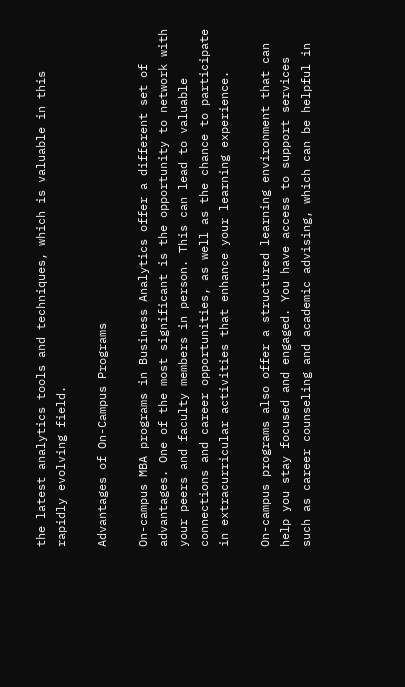the latest analytics tools and techniques, which is valuable in this rapidly evolving field.

Advantages of On-Campus Programs

On-campus MBA programs in Business Analytics offer a different set of advantages. One of the most significant is the opportunity to network with your peers and faculty members in person. This can lead to valuable connections and career opportunities, as well as the chance to participate in extracurricular activities that enhance your learning experience.

On-campus programs also offer a structured learning environment that can help you stay focused and engaged. You have access to support services such as career counseling and academic advising, which can be helpful in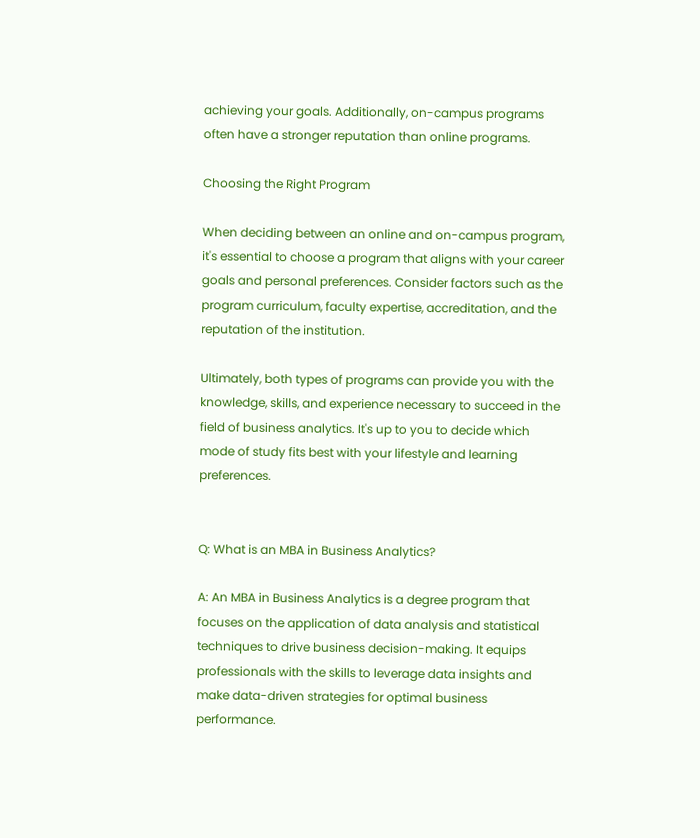achieving your goals. Additionally, on-campus programs often have a stronger reputation than online programs.

Choosing the Right Program

When deciding between an online and on-campus program, it's essential to choose a program that aligns with your career goals and personal preferences. Consider factors such as the program curriculum, faculty expertise, accreditation, and the reputation of the institution.

Ultimately, both types of programs can provide you with the knowledge, skills, and experience necessary to succeed in the field of business analytics. It's up to you to decide which mode of study fits best with your lifestyle and learning preferences.


Q: What is an MBA in Business Analytics?

A: An MBA in Business Analytics is a degree program that focuses on the application of data analysis and statistical techniques to drive business decision-making. It equips professionals with the skills to leverage data insights and make data-driven strategies for optimal business performance.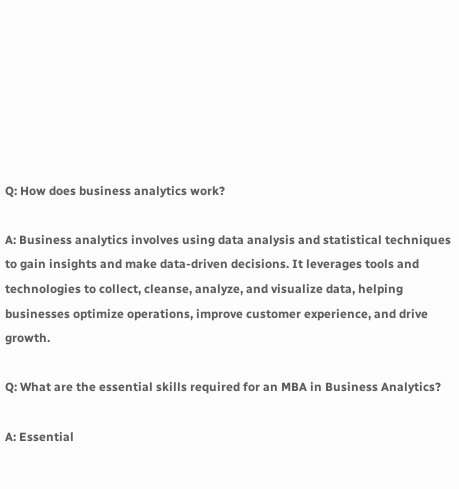Q: How does business analytics work?

A: Business analytics involves using data analysis and statistical techniques to gain insights and make data-driven decisions. It leverages tools and technologies to collect, cleanse, analyze, and visualize data, helping businesses optimize operations, improve customer experience, and drive growth.

Q: What are the essential skills required for an MBA in Business Analytics?

A: Essential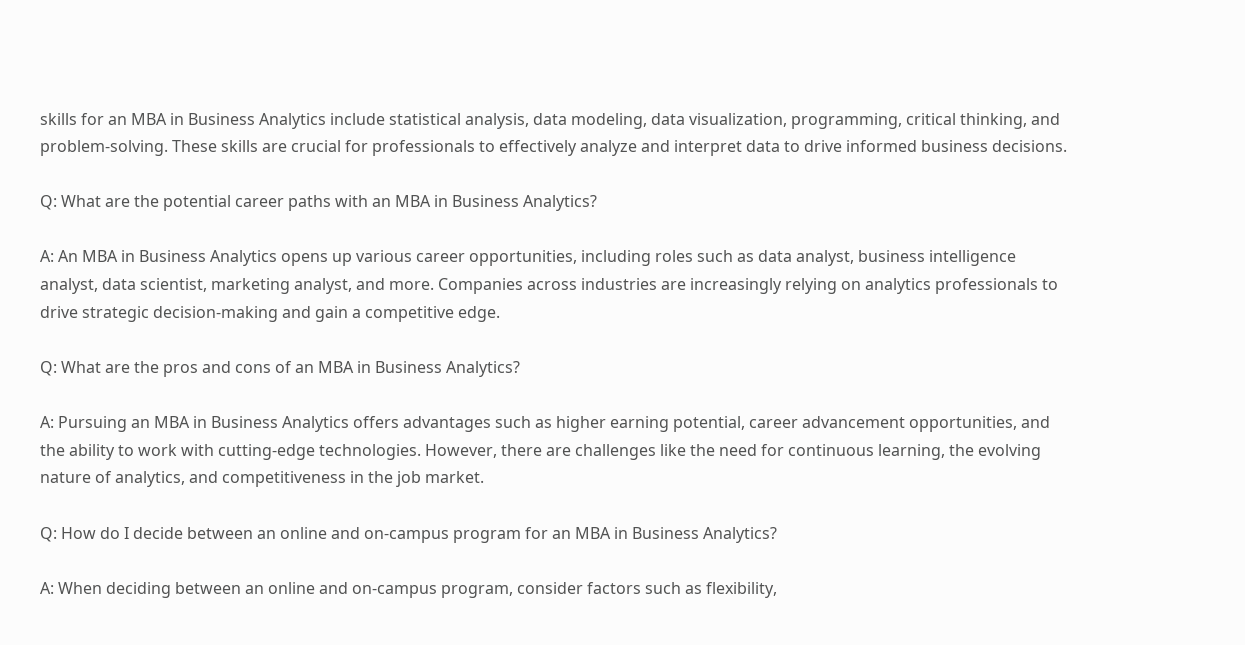skills for an MBA in Business Analytics include statistical analysis, data modeling, data visualization, programming, critical thinking, and problem-solving. These skills are crucial for professionals to effectively analyze and interpret data to drive informed business decisions.

Q: What are the potential career paths with an MBA in Business Analytics?

A: An MBA in Business Analytics opens up various career opportunities, including roles such as data analyst, business intelligence analyst, data scientist, marketing analyst, and more. Companies across industries are increasingly relying on analytics professionals to drive strategic decision-making and gain a competitive edge.

Q: What are the pros and cons of an MBA in Business Analytics?

A: Pursuing an MBA in Business Analytics offers advantages such as higher earning potential, career advancement opportunities, and the ability to work with cutting-edge technologies. However, there are challenges like the need for continuous learning, the evolving nature of analytics, and competitiveness in the job market.

Q: How do I decide between an online and on-campus program for an MBA in Business Analytics?

A: When deciding between an online and on-campus program, consider factors such as flexibility,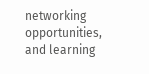networking opportunities, and learning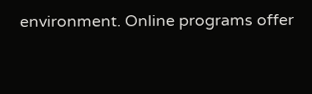environment. Online programs offer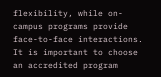flexibility, while on-campus programs provide face-to-face interactions. It is important to choose an accredited program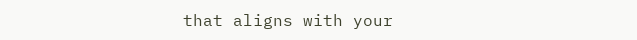that aligns with your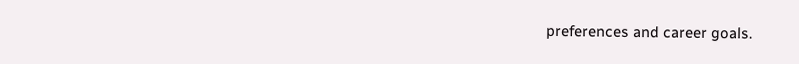preferences and career goals.